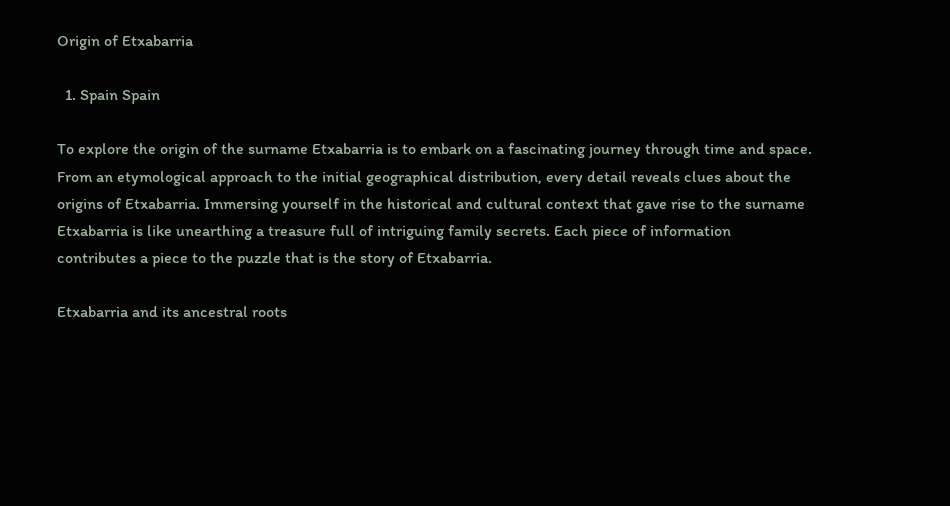Origin of Etxabarria

  1. Spain Spain

To explore the origin of the surname Etxabarria is to embark on a fascinating journey through time and space. From an etymological approach to the initial geographical distribution, every detail reveals clues about the origins of Etxabarria. Immersing yourself in the historical and cultural context that gave rise to the surname Etxabarria is like unearthing a treasure full of intriguing family secrets. Each piece of information contributes a piece to the puzzle that is the story of Etxabarria.

Etxabarria and its ancestral roots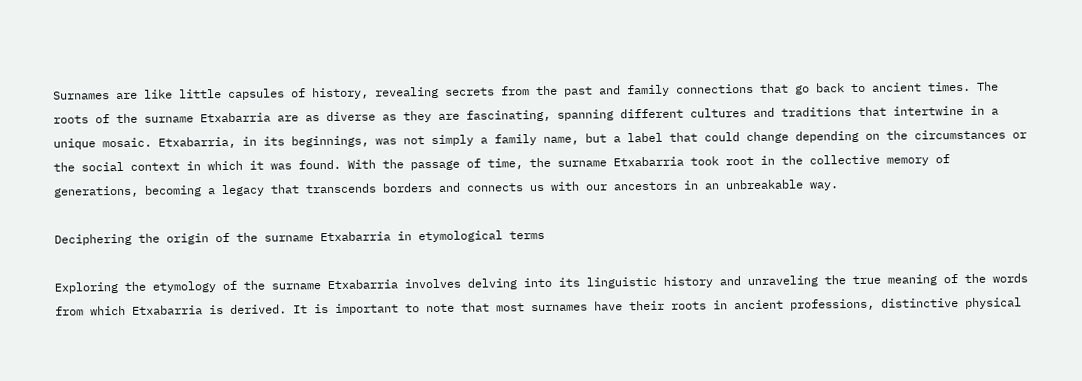Surnames are like little capsules of history, revealing secrets from the past and family connections that go back to ancient times. The roots of the surname Etxabarria are as diverse as they are fascinating, spanning different cultures and traditions that intertwine in a unique mosaic. Etxabarria, in its beginnings, was not simply a family name, but a label that could change depending on the circumstances or the social context in which it was found. With the passage of time, the surname Etxabarria took root in the collective memory of generations, becoming a legacy that transcends borders and connects us with our ancestors in an unbreakable way.

Deciphering the origin of the surname Etxabarria in etymological terms

Exploring the etymology of the surname Etxabarria involves delving into its linguistic history and unraveling the true meaning of the words from which Etxabarria is derived. It is important to note that most surnames have their roots in ancient professions, distinctive physical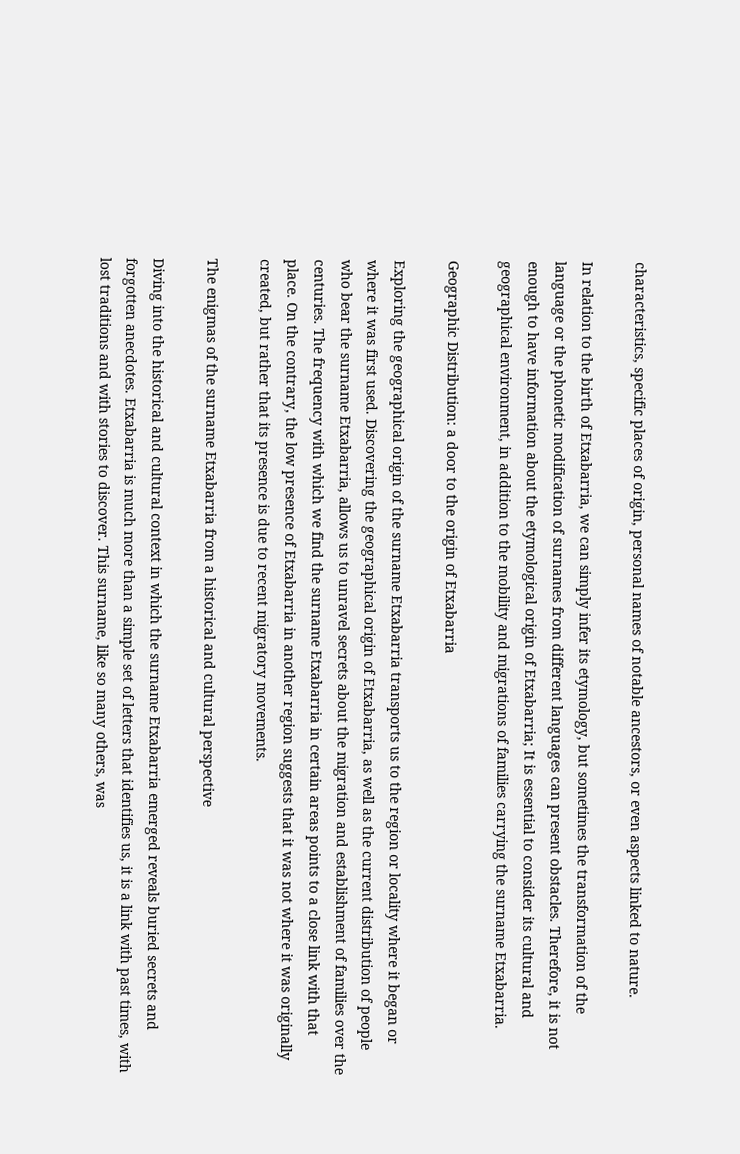characteristics, specific places of origin, personal names of notable ancestors, or even aspects linked to nature.

In relation to the birth of Etxabarria, we can simply infer its etymology, but sometimes the transformation of the language or the phonetic modification of surnames from different languages can present obstacles. Therefore, it is not enough to have information about the etymological origin of Etxabarria; It is essential to consider its cultural and geographical environment, in addition to the mobility and migrations of families carrying the surname Etxabarria.

Geographic Distribution: a door to the origin of Etxabarria

Exploring the geographical origin of the surname Etxabarria transports us to the region or locality where it began or where it was first used. Discovering the geographical origin of Etxabarria, as well as the current distribution of people who bear the surname Etxabarria, allows us to unravel secrets about the migration and establishment of families over the centuries. The frequency with which we find the surname Etxabarria in certain areas points to a close link with that place. On the contrary, the low presence of Etxabarria in another region suggests that it was not where it was originally created, but rather that its presence is due to recent migratory movements.

The enigmas of the surname Etxabarria from a historical and cultural perspective

Diving into the historical and cultural context in which the surname Etxabarria emerged reveals buried secrets and forgotten anecdotes. Etxabarria is much more than a simple set of letters that identifies us, it is a link with past times, with lost traditions and with stories to discover. This surname, like so many others, was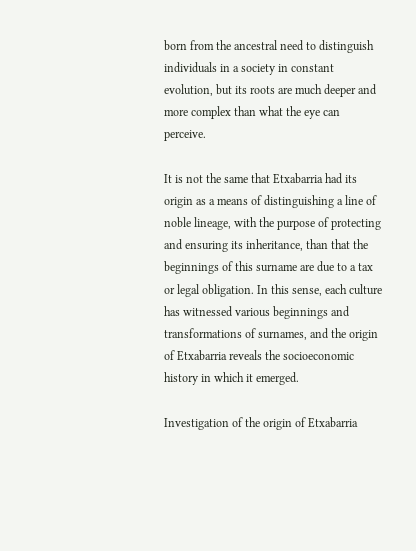born from the ancestral need to distinguish individuals in a society in constant evolution, but its roots are much deeper and more complex than what the eye can perceive.

It is not the same that Etxabarria had its origin as a means of distinguishing a line of noble lineage, with the purpose of protecting and ensuring its inheritance, than that the beginnings of this surname are due to a tax or legal obligation. In this sense, each culture has witnessed various beginnings and transformations of surnames, and the origin of Etxabarria reveals the socioeconomic history in which it emerged.

Investigation of the origin of Etxabarria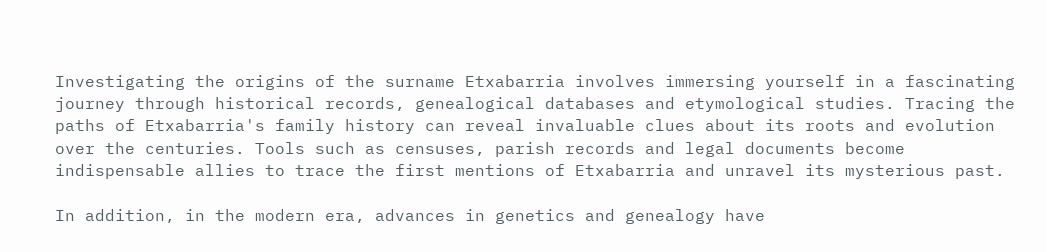Investigating the origins of the surname Etxabarria involves immersing yourself in a fascinating journey through historical records, genealogical databases and etymological studies. Tracing the paths of Etxabarria's family history can reveal invaluable clues about its roots and evolution over the centuries. Tools such as censuses, parish records and legal documents become indispensable allies to trace the first mentions of Etxabarria and unravel its mysterious past.

In addition, in the modern era, advances in genetics and genealogy have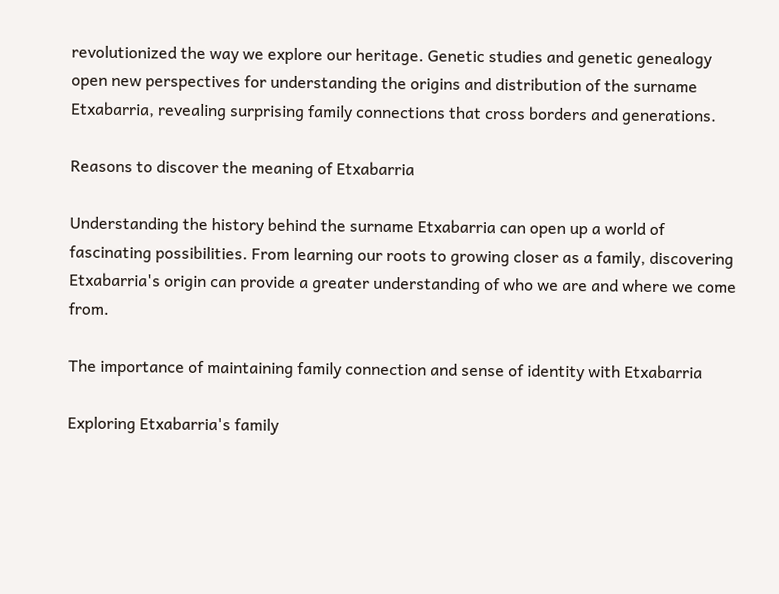revolutionized the way we explore our heritage. Genetic studies and genetic genealogy open new perspectives for understanding the origins and distribution of the surname Etxabarria, revealing surprising family connections that cross borders and generations.

Reasons to discover the meaning of Etxabarria

Understanding the history behind the surname Etxabarria can open up a world of fascinating possibilities. From learning our roots to growing closer as a family, discovering Etxabarria's origin can provide a greater understanding of who we are and where we come from.

The importance of maintaining family connection and sense of identity with Etxabarria

Exploring Etxabarria's family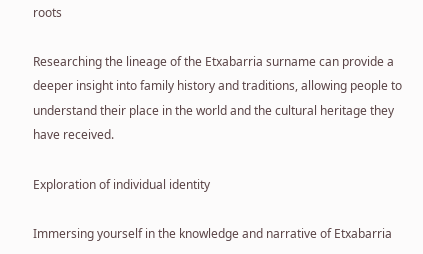roots

Researching the lineage of the Etxabarria surname can provide a deeper insight into family history and traditions, allowing people to understand their place in the world and the cultural heritage they have received.

Exploration of individual identity

Immersing yourself in the knowledge and narrative of Etxabarria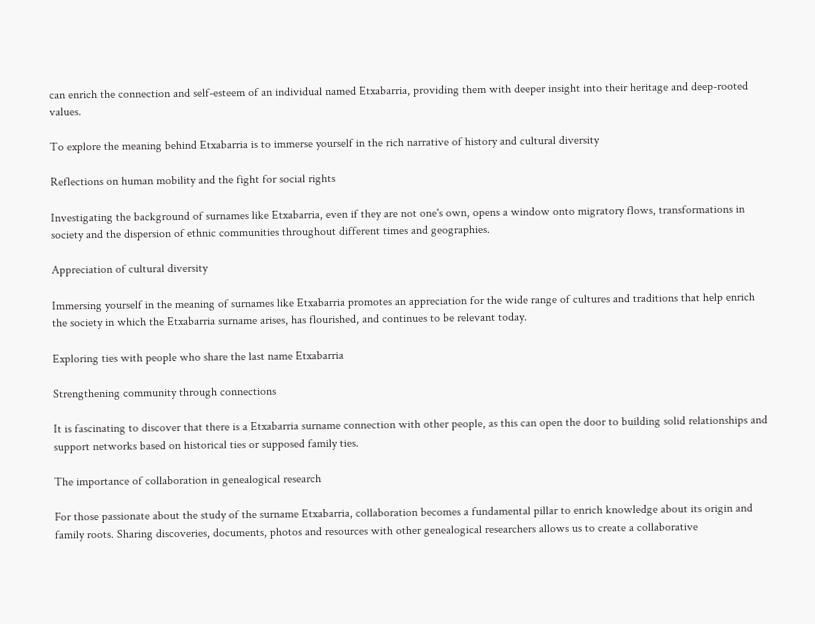can enrich the connection and self-esteem of an individual named Etxabarria, providing them with deeper insight into their heritage and deep-rooted values.

To explore the meaning behind Etxabarria is to immerse yourself in the rich narrative of history and cultural diversity

Reflections on human mobility and the fight for social rights

Investigating the background of surnames like Etxabarria, even if they are not one's own, opens a window onto migratory flows, transformations in society and the dispersion of ethnic communities throughout different times and geographies.

Appreciation of cultural diversity

Immersing yourself in the meaning of surnames like Etxabarria promotes an appreciation for the wide range of cultures and traditions that help enrich the society in which the Etxabarria surname arises, has flourished, and continues to be relevant today.

Exploring ties with people who share the last name Etxabarria

Strengthening community through connections

It is fascinating to discover that there is a Etxabarria surname connection with other people, as this can open the door to building solid relationships and support networks based on historical ties or supposed family ties.

The importance of collaboration in genealogical research

For those passionate about the study of the surname Etxabarria, collaboration becomes a fundamental pillar to enrich knowledge about its origin and family roots. Sharing discoveries, documents, photos and resources with other genealogical researchers allows us to create a collaborative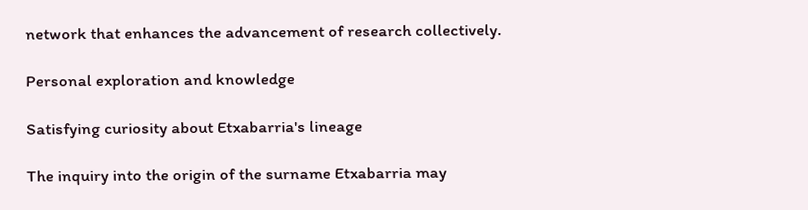network that enhances the advancement of research collectively.

Personal exploration and knowledge

Satisfying curiosity about Etxabarria's lineage

The inquiry into the origin of the surname Etxabarria may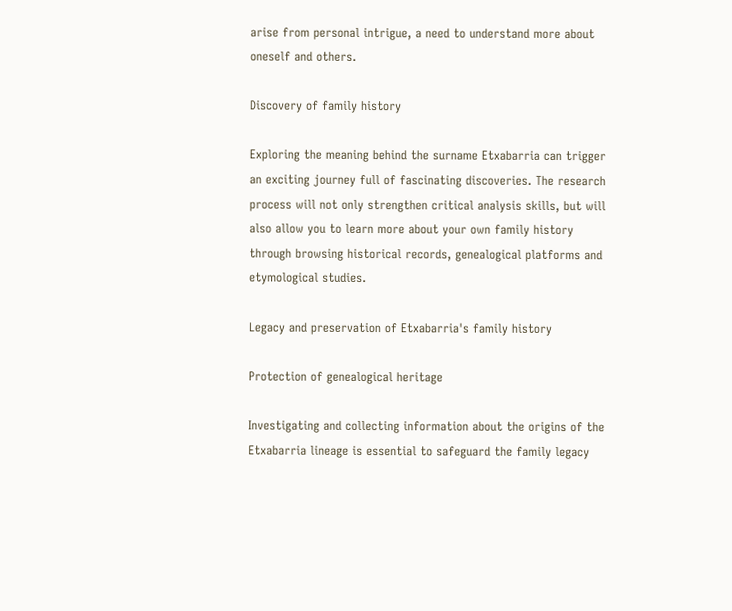arise from personal intrigue, a need to understand more about oneself and others.

Discovery of family history

Exploring the meaning behind the surname Etxabarria can trigger an exciting journey full of fascinating discoveries. The research process will not only strengthen critical analysis skills, but will also allow you to learn more about your own family history through browsing historical records, genealogical platforms and etymological studies.

Legacy and preservation of Etxabarria's family history

Protection of genealogical heritage

Investigating and collecting information about the origins of the Etxabarria lineage is essential to safeguard the family legacy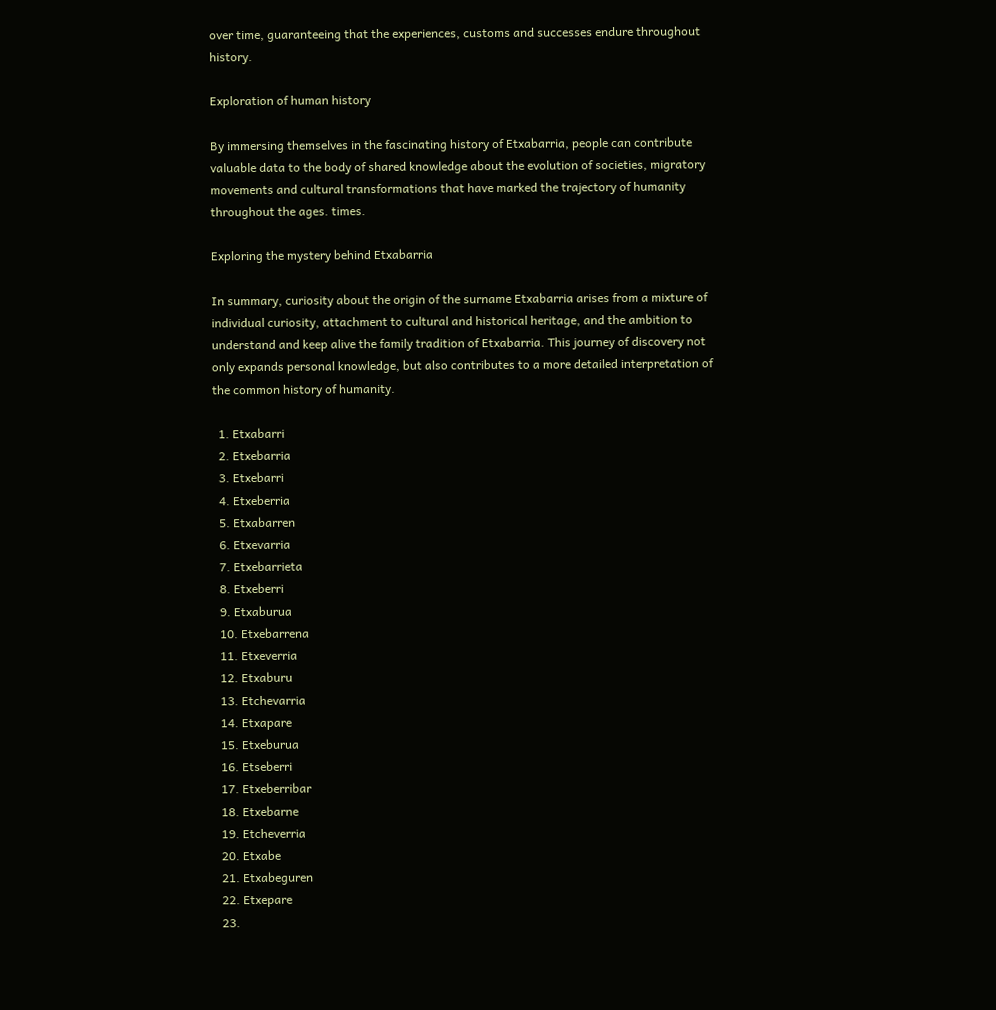over time, guaranteeing that the experiences, customs and successes endure throughout history.

Exploration of human history

By immersing themselves in the fascinating history of Etxabarria, people can contribute valuable data to the body of shared knowledge about the evolution of societies, migratory movements and cultural transformations that have marked the trajectory of humanity throughout the ages. times.

Exploring the mystery behind Etxabarria

In summary, curiosity about the origin of the surname Etxabarria arises from a mixture of individual curiosity, attachment to cultural and historical heritage, and the ambition to understand and keep alive the family tradition of Etxabarria. This journey of discovery not only expands personal knowledge, but also contributes to a more detailed interpretation of the common history of humanity.

  1. Etxabarri
  2. Etxebarria
  3. Etxebarri
  4. Etxeberria
  5. Etxabarren
  6. Etxevarria
  7. Etxebarrieta
  8. Etxeberri
  9. Etxaburua
  10. Etxebarrena
  11. Etxeverria
  12. Etxaburu
  13. Etchevarria
  14. Etxapare
  15. Etxeburua
  16. Etseberri
  17. Etxeberribar
  18. Etxebarne
  19. Etcheverria
  20. Etxabe
  21. Etxabeguren
  22. Etxepare
  23.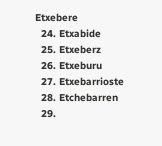Etxebere
  24. Etxabide
  25. Etxeberz
  26. Etxeburu
  27. Etxebarrioste
  28. Etchebarren
  29.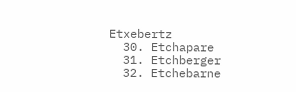Etxebertz
  30. Etchapare
  31. Etchberger
  32. Etchebarne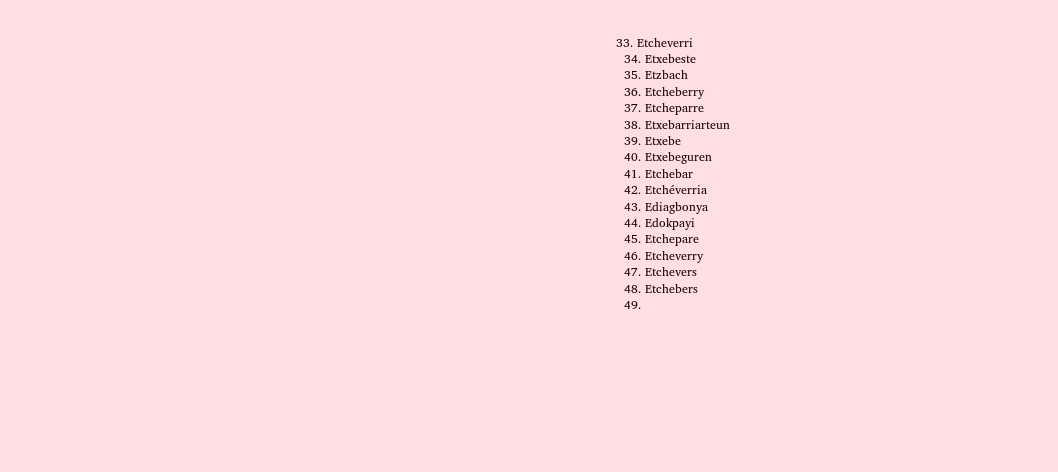33. Etcheverri
  34. Etxebeste
  35. Etzbach
  36. Etcheberry
  37. Etcheparre
  38. Etxebarriarteun
  39. Etxebe
  40. Etxebeguren
  41. Etchebar
  42. Etchéverria
  43. Ediagbonya
  44. Edokpayi
  45. Etchepare
  46. Etcheverry
  47. Etchevers
  48. Etchebers
  49.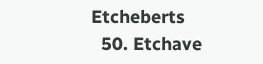Etcheberts
  50. Etchave